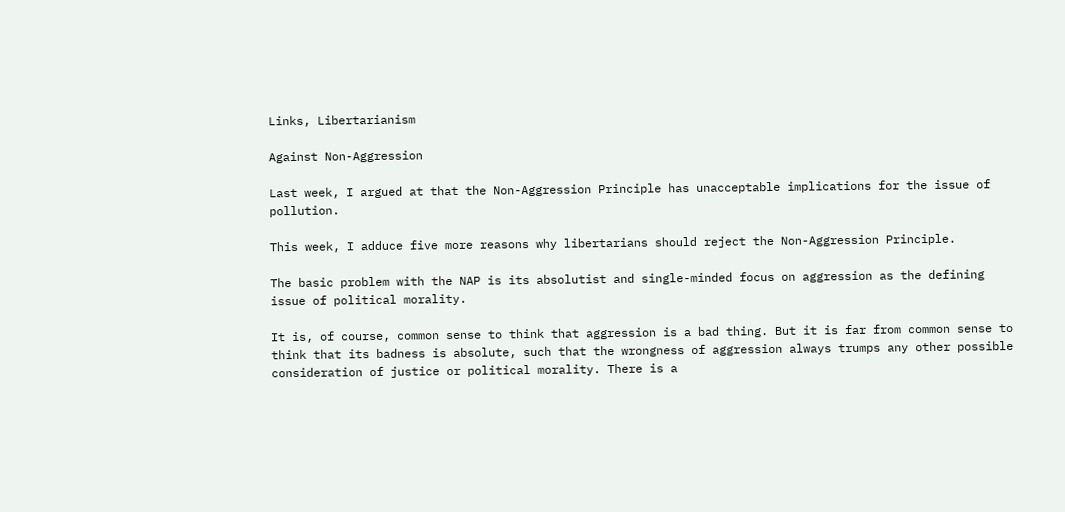Links, Libertarianism

Against Non-Aggression

Last week, I argued at that the Non-Aggression Principle has unacceptable implications for the issue of pollution.

This week, I adduce five more reasons why libertarians should reject the Non-Aggression Principle.

The basic problem with the NAP is its absolutist and single-minded focus on aggression as the defining issue of political morality.

It is, of course, common sense to think that aggression is a bad thing. But it is far from common sense to think that its badness is absolute, such that the wrongness of aggression always trumps any other possible consideration of justice or political morality. There is a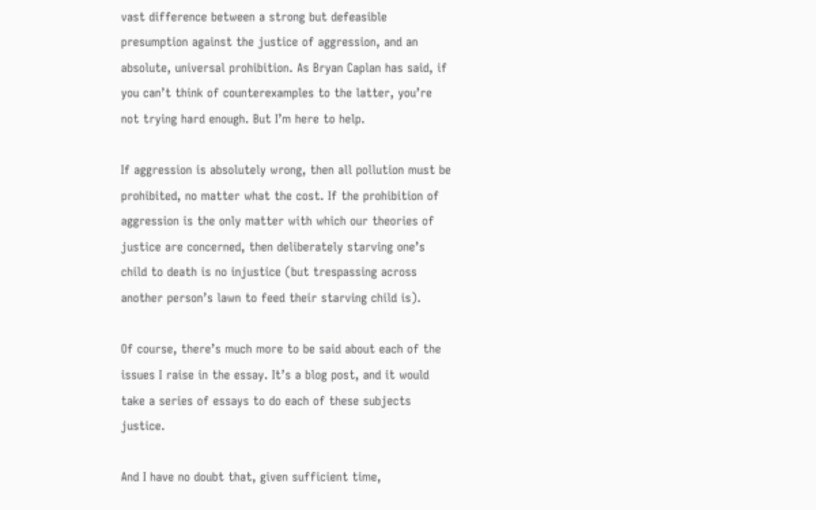vast difference between a strong but defeasible presumption against the justice of aggression, and an absolute, universal prohibition. As Bryan Caplan has said, if you can’t think of counterexamples to the latter, you’re not trying hard enough. But I’m here to help.

If aggression is absolutely wrong, then all pollution must be prohibited, no matter what the cost. If the prohibition of aggression is the only matter with which our theories of justice are concerned, then deliberately starving one’s child to death is no injustice (but trespassing across another person’s lawn to feed their starving child is).

Of course, there’s much more to be said about each of the issues I raise in the essay. It’s a blog post, and it would take a series of essays to do each of these subjects justice.

And I have no doubt that, given sufficient time,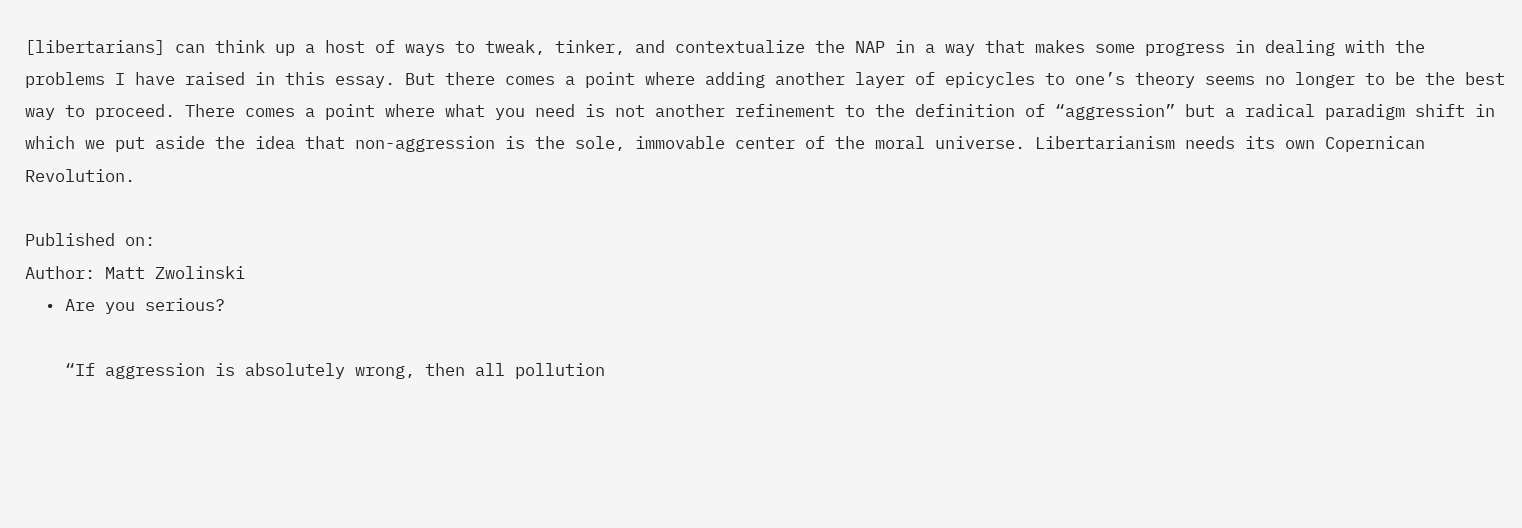[libertarians] can think up a host of ways to tweak, tinker, and contextualize the NAP in a way that makes some progress in dealing with the problems I have raised in this essay. But there comes a point where adding another layer of epicycles to one’s theory seems no longer to be the best way to proceed. There comes a point where what you need is not another refinement to the definition of “aggression” but a radical paradigm shift in which we put aside the idea that non-aggression is the sole, immovable center of the moral universe. Libertarianism needs its own Copernican Revolution.

Published on:
Author: Matt Zwolinski
  • Are you serious?

    “If aggression is absolutely wrong, then all pollution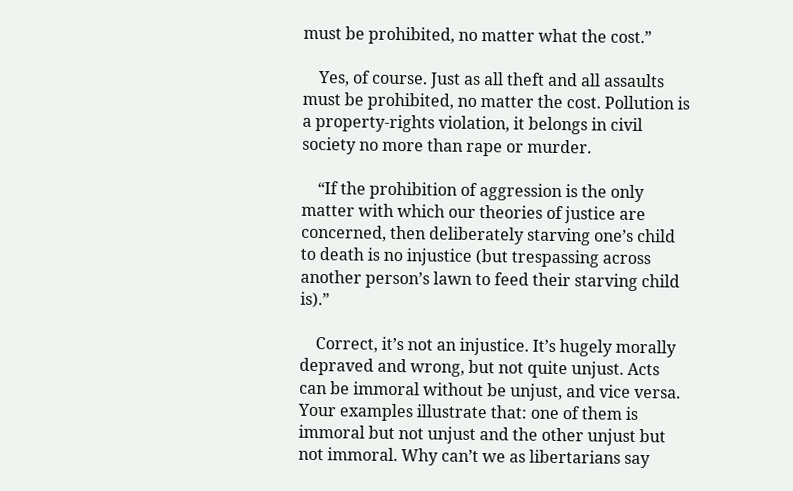must be prohibited, no matter what the cost.”

    Yes, of course. Just as all theft and all assaults must be prohibited, no matter the cost. Pollution is a property-rights violation, it belongs in civil society no more than rape or murder.

    “If the prohibition of aggression is the only matter with which our theories of justice are concerned, then deliberately starving one’s child to death is no injustice (but trespassing across another person’s lawn to feed their starving child is).”

    Correct, it’s not an injustice. It’s hugely morally depraved and wrong, but not quite unjust. Acts can be immoral without be unjust, and vice versa. Your examples illustrate that: one of them is immoral but not unjust and the other unjust but not immoral. Why can’t we as libertarians say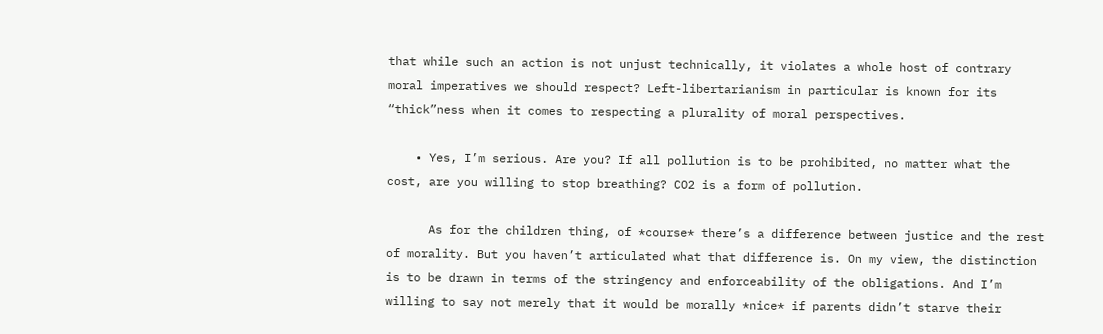that while such an action is not unjust technically, it violates a whole host of contrary moral imperatives we should respect? Left-libertarianism in particular is known for its “thick”ness when it comes to respecting a plurality of moral perspectives.

    • Yes, I’m serious. Are you? If all pollution is to be prohibited, no matter what the cost, are you willing to stop breathing? CO2 is a form of pollution.

      As for the children thing, of *course* there’s a difference between justice and the rest of morality. But you haven’t articulated what that difference is. On my view, the distinction is to be drawn in terms of the stringency and enforceability of the obligations. And I’m willing to say not merely that it would be morally *nice* if parents didn’t starve their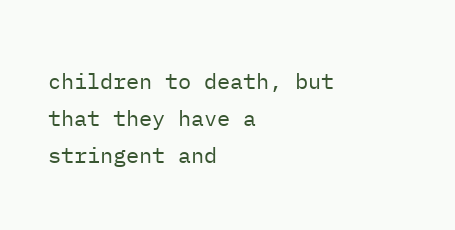children to death, but that they have a stringent and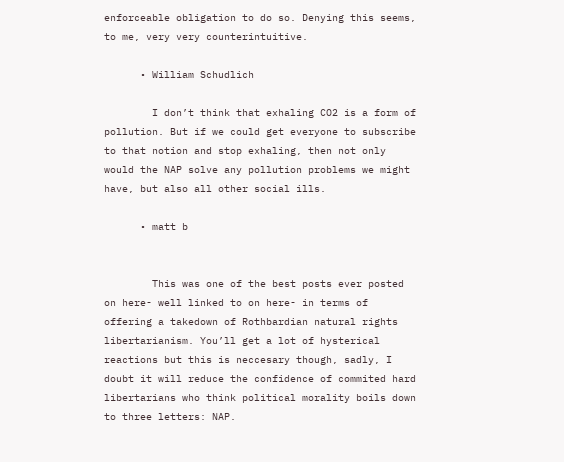enforceable obligation to do so. Denying this seems, to me, very very counterintuitive.

      • William Schudlich

        I don’t think that exhaling CO2 is a form of pollution. But if we could get everyone to subscribe to that notion and stop exhaling, then not only would the NAP solve any pollution problems we might have, but also all other social ills.

      • matt b


        This was one of the best posts ever posted on here- well linked to on here- in terms of offering a takedown of Rothbardian natural rights libertarianism. You’ll get a lot of hysterical reactions but this is neccesary though, sadly, I doubt it will reduce the confidence of commited hard libertarians who think political morality boils down to three letters: NAP.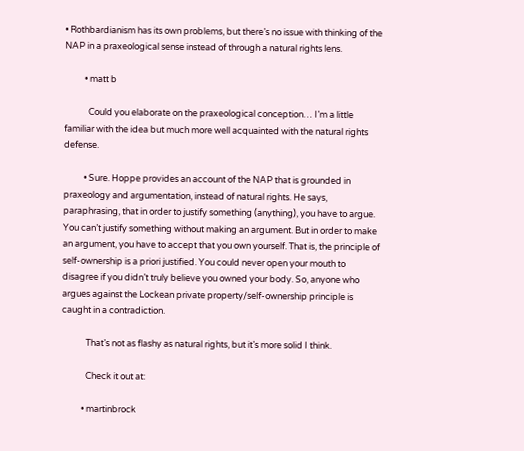• Rothbardianism has its own problems, but there’s no issue with thinking of the NAP in a praxeological sense instead of through a natural rights lens.

          • matt b

            Could you elaborate on the praxeological conception… I’m a little familiar with the idea but much more well acquainted with the natural rights defense.

          • Sure. Hoppe provides an account of the NAP that is grounded in praxeology and argumentation, instead of natural rights. He says, paraphrasing, that in order to justify something (anything), you have to argue. You can’t justify something without making an argument. But in order to make an argument, you have to accept that you own yourself. That is, the principle of self-ownership is a priori justified. You could never open your mouth to disagree if you didn’t truly believe you owned your body. So, anyone who argues against the Lockean private property/self-ownership principle is caught in a contradiction.

            That’s not as flashy as natural rights, but it’s more solid I think.

            Check it out at:

          • martinbrock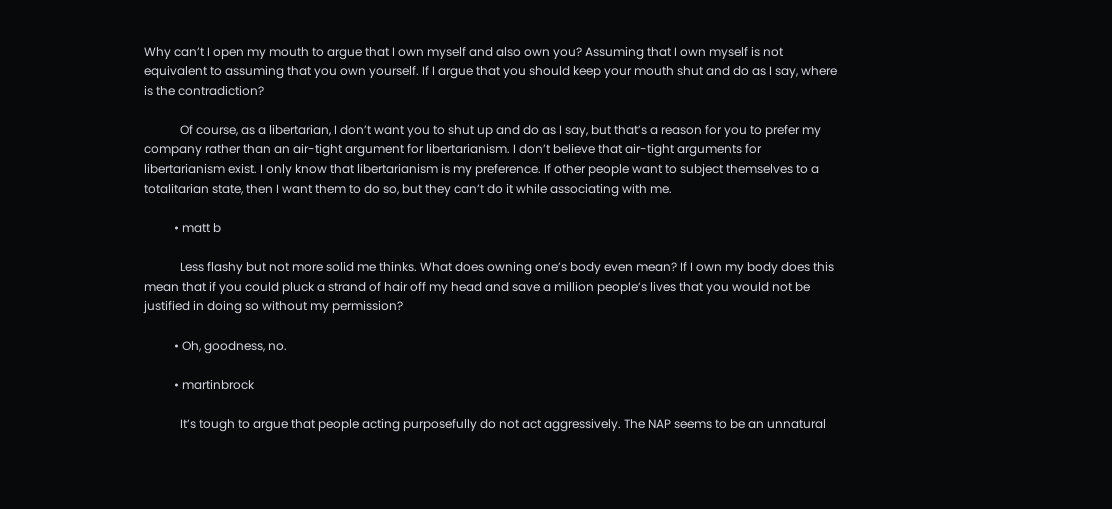Why can’t I open my mouth to argue that I own myself and also own you? Assuming that I own myself is not equivalent to assuming that you own yourself. If I argue that you should keep your mouth shut and do as I say, where is the contradiction?

            Of course, as a libertarian, I don’t want you to shut up and do as I say, but that’s a reason for you to prefer my company rather than an air-tight argument for libertarianism. I don’t believe that air-tight arguments for libertarianism exist. I only know that libertarianism is my preference. If other people want to subject themselves to a totalitarian state, then I want them to do so, but they can’t do it while associating with me.

          • matt b

            Less flashy but not more solid me thinks. What does owning one’s body even mean? If I own my body does this mean that if you could pluck a strand of hair off my head and save a million people’s lives that you would not be justified in doing so without my permission?

          • Oh, goodness, no.

          • martinbrock

            It’s tough to argue that people acting purposefully do not act aggressively. The NAP seems to be an unnatural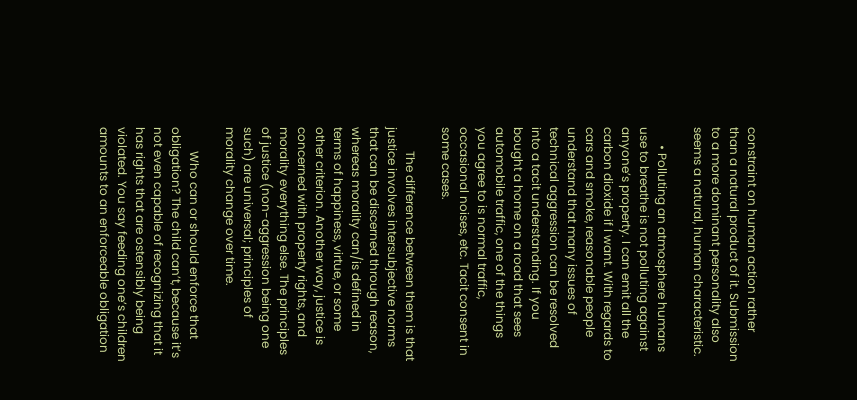constraint on human action rather than a natural product of it. Submission to a more dominant personality also seems a natural, human characteristic.

      • Polluting an atmosphere humans use to breathe is not polluting against anyone’s property. I can emit all the carbon dioxide if I want. With regards to cars and smoke, reasonable people understand that many issues of technical aggression can be resolved into a tacit understanding. If you bought a home on a road that sees automobile traffic, one of the things you agree to is normal traffic, occasional noises, etc. Tacit consent in some cases.

        The difference between them is that justice involves intersubjective norms that can be discerned through reason, whereas morality can/is defined in terms of happiness, virtue, or some other criterion. Another way, justice is concerned with property rights, and morality everything else. The principles of justice (non-aggression being one such) are universal; principles of morality change over time.

        Who can or should enforce that obligation? The child can’t, because it’s not even capable of recognizing that it has rights that are ostensibly being violated. You say feeding one’s children amounts to an enforceable obligation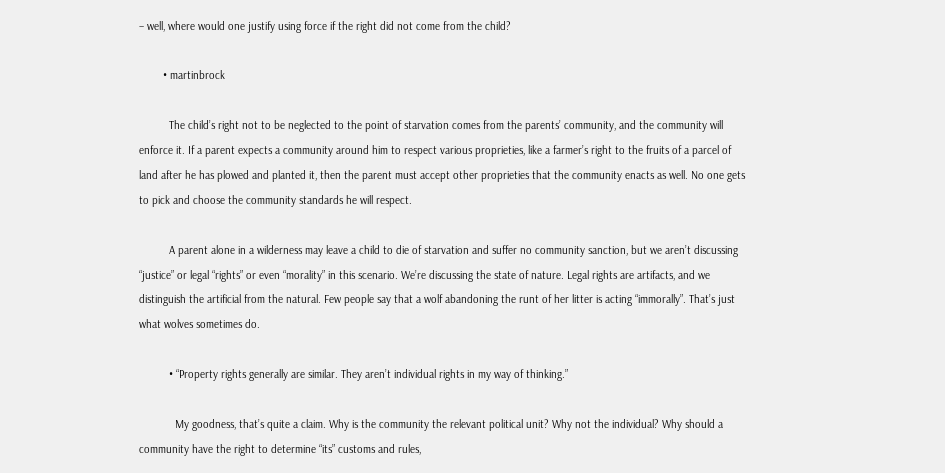– well, where would one justify using force if the right did not come from the child?

        • martinbrock

          The child’s right not to be neglected to the point of starvation comes from the parents’ community, and the community will enforce it. If a parent expects a community around him to respect various proprieties, like a farmer’s right to the fruits of a parcel of land after he has plowed and planted it, then the parent must accept other proprieties that the community enacts as well. No one gets to pick and choose the community standards he will respect.

          A parent alone in a wilderness may leave a child to die of starvation and suffer no community sanction, but we aren’t discussing “justice” or legal “rights” or even “morality” in this scenario. We’re discussing the state of nature. Legal rights are artifacts, and we distinguish the artificial from the natural. Few people say that a wolf abandoning the runt of her litter is acting “immorally”. That’s just what wolves sometimes do.

          • “Property rights generally are similar. They aren’t individual rights in my way of thinking.”

            My goodness, that’s quite a claim. Why is the community the relevant political unit? Why not the individual? Why should a community have the right to determine “its” customs and rules,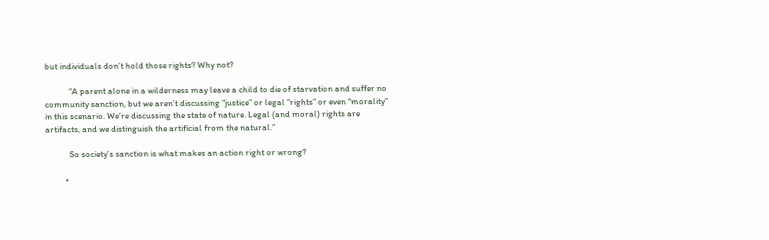but individuals don’t hold those rights? Why not?

            “A parent alone in a wilderness may leave a child to die of starvation and suffer no community sanction, but we aren’t discussing “justice” or legal “rights” or even “morality” in this scenario. We’re discussing the state of nature. Legal (and moral) rights are artifacts, and we distinguish the artificial from the natural.”

            So society’s sanction is what makes an action right or wrong?

          •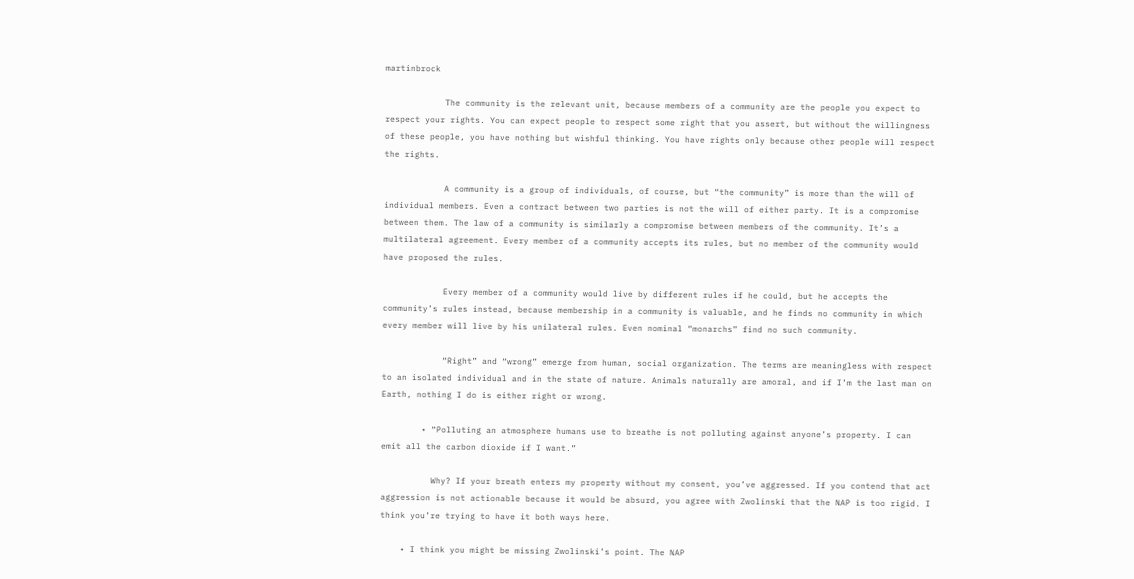martinbrock

            The community is the relevant unit, because members of a community are the people you expect to respect your rights. You can expect people to respect some right that you assert, but without the willingness of these people, you have nothing but wishful thinking. You have rights only because other people will respect the rights.

            A community is a group of individuals, of course, but “the community” is more than the will of individual members. Even a contract between two parties is not the will of either party. It is a compromise between them. The law of a community is similarly a compromise between members of the community. It’s a multilateral agreement. Every member of a community accepts its rules, but no member of the community would have proposed the rules.

            Every member of a community would live by different rules if he could, but he accepts the community’s rules instead, because membership in a community is valuable, and he finds no community in which every member will live by his unilateral rules. Even nominal “monarchs” find no such community.

            “Right” and “wrong” emerge from human, social organization. The terms are meaningless with respect to an isolated individual and in the state of nature. Animals naturally are amoral, and if I’m the last man on Earth, nothing I do is either right or wrong.

        • “Polluting an atmosphere humans use to breathe is not polluting against anyone’s property. I can emit all the carbon dioxide if I want.”

          Why? If your breath enters my property without my consent, you’ve aggressed. If you contend that act aggression is not actionable because it would be absurd, you agree with Zwolinski that the NAP is too rigid. I think you’re trying to have it both ways here.

    • I think you might be missing Zwolinski’s point. The NAP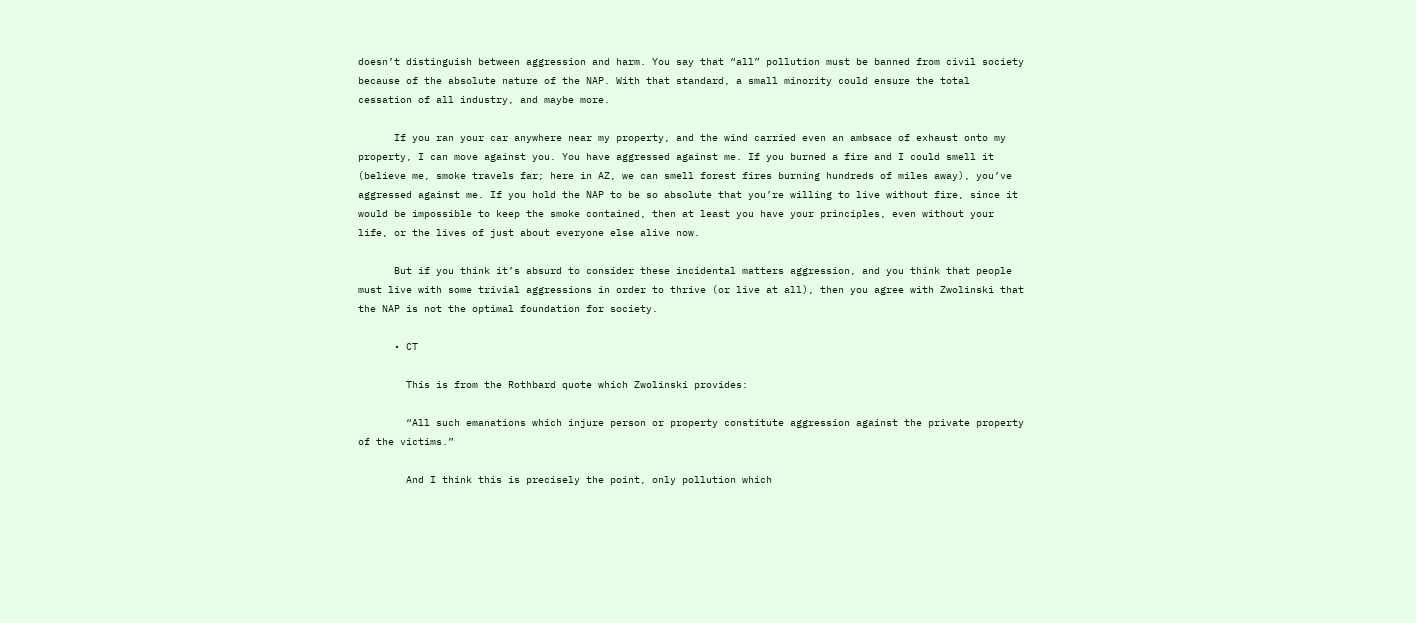doesn’t distinguish between aggression and harm. You say that “all” pollution must be banned from civil society because of the absolute nature of the NAP. With that standard, a small minority could ensure the total cessation of all industry, and maybe more.

      If you ran your car anywhere near my property, and the wind carried even an ambsace of exhaust onto my property, I can move against you. You have aggressed against me. If you burned a fire and I could smell it (believe me, smoke travels far; here in AZ, we can smell forest fires burning hundreds of miles away), you’ve aggressed against me. If you hold the NAP to be so absolute that you’re willing to live without fire, since it would be impossible to keep the smoke contained, then at least you have your principles, even without your life, or the lives of just about everyone else alive now.

      But if you think it’s absurd to consider these incidental matters aggression, and you think that people must live with some trivial aggressions in order to thrive (or live at all), then you agree with Zwolinski that the NAP is not the optimal foundation for society.

      • CT

        This is from the Rothbard quote which Zwolinski provides:

        “All such emanations which injure person or property constitute aggression against the private property of the victims.”

        And I think this is precisely the point, only pollution which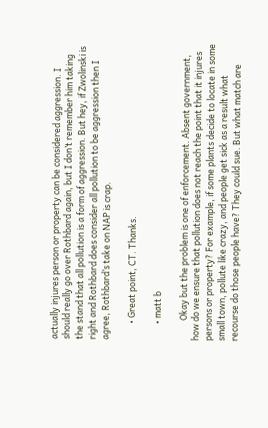actually injures person or property can be considered aggression. I should really go over Rothbard again, but I don’t remember him taking the stand that all pollution is a form of aggression. But hey, if Zwolinski is right and Rothbard does consider all pollution to be aggression then I agree, Rothbard’s take on NAP is crap.

        • Great point, CT. Thanks.

        • matt b

          Okay but the problem is one of enforcement. Absent government, how do we ensure that pollution does not reach the point that it injures persons or property? For example, if some plants decide to locate in some small town, pollute like crazy, and people get sick as a result what recourse do those people have? They could sue. But what match are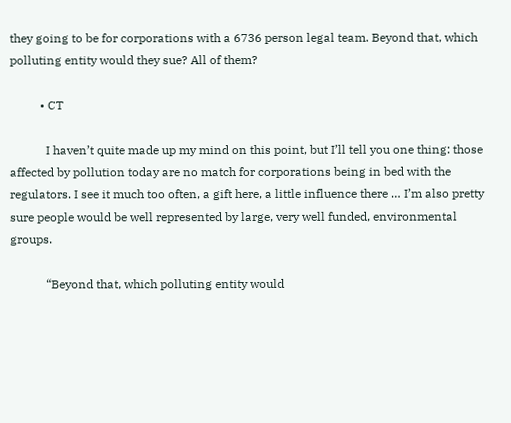they going to be for corporations with a 6736 person legal team. Beyond that, which polluting entity would they sue? All of them?

          • CT

            I haven’t quite made up my mind on this point, but I’ll tell you one thing: those affected by pollution today are no match for corporations being in bed with the regulators. I see it much too often, a gift here, a little influence there … I’m also pretty sure people would be well represented by large, very well funded, environmental groups.

            “Beyond that, which polluting entity would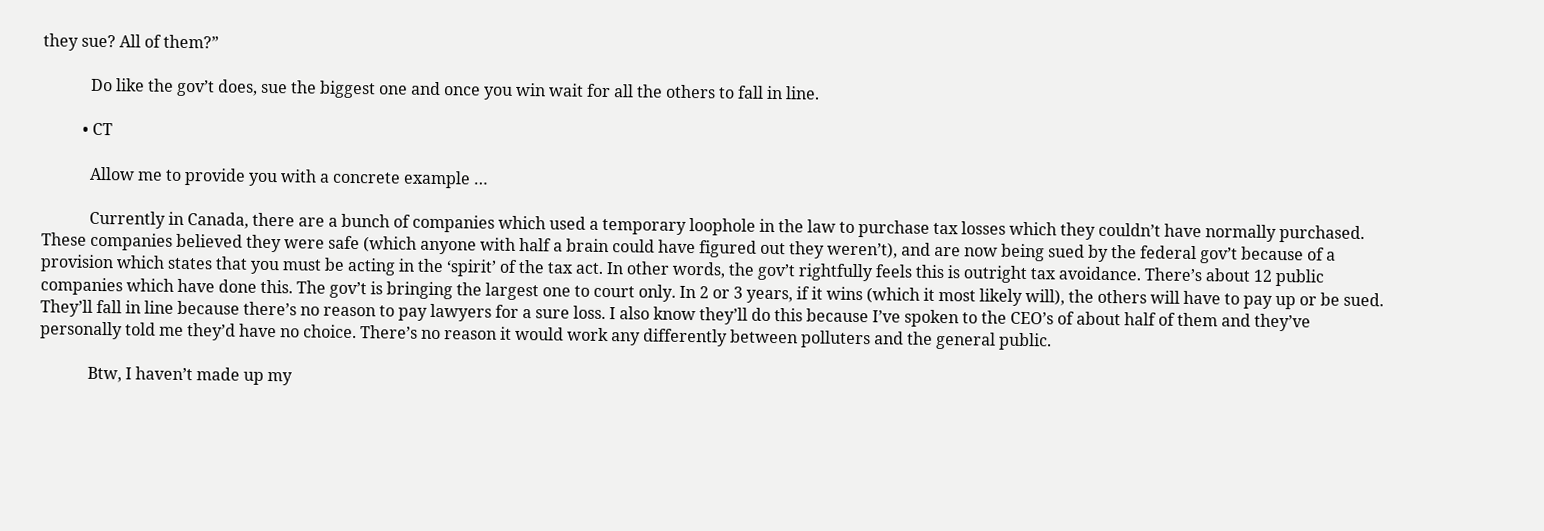they sue? All of them?”

            Do like the gov’t does, sue the biggest one and once you win wait for all the others to fall in line.

          • CT

            Allow me to provide you with a concrete example …

            Currently in Canada, there are a bunch of companies which used a temporary loophole in the law to purchase tax losses which they couldn’t have normally purchased. These companies believed they were safe (which anyone with half a brain could have figured out they weren’t), and are now being sued by the federal gov’t because of a provision which states that you must be acting in the ‘spirit’ of the tax act. In other words, the gov’t rightfully feels this is outright tax avoidance. There’s about 12 public companies which have done this. The gov’t is bringing the largest one to court only. In 2 or 3 years, if it wins (which it most likely will), the others will have to pay up or be sued. They’ll fall in line because there’s no reason to pay lawyers for a sure loss. I also know they’ll do this because I’ve spoken to the CEO’s of about half of them and they’ve personally told me they’d have no choice. There’s no reason it would work any differently between polluters and the general public.

            Btw, I haven’t made up my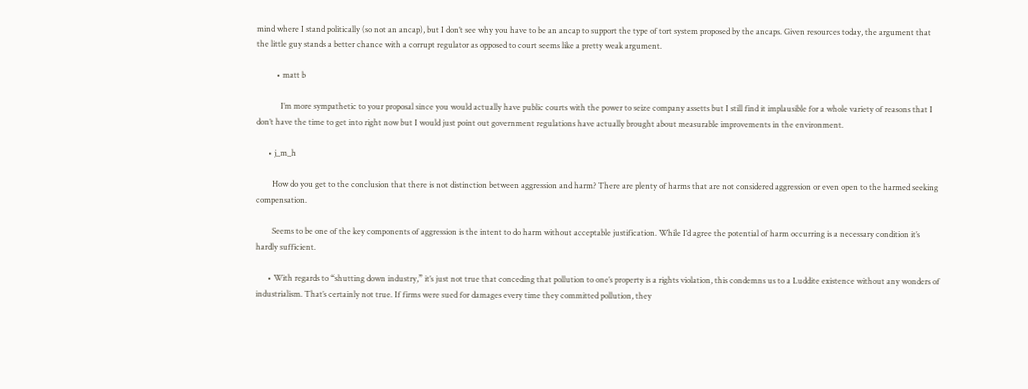mind where I stand politically (so not an ancap), but I don’t see why you have to be an ancap to support the type of tort system proposed by the ancaps. Given resources today, the argument that the little guy stands a better chance with a corrupt regulator as opposed to court seems like a pretty weak argument.

          • matt b

            I’m more sympathetic to your proposal since you would actually have public courts with the power to seize company assetts but I still find it implausible for a whole variety of reasons that I don’t have the time to get into right now but I would just point out government regulations have actually brought about measurable improvements in the environment.

      • j_m_h

        How do you get to the conclusion that there is not distinction between aggression and harm? There are plenty of harms that are not considered aggression or even open to the harmed seeking compensation.

        Seems to be one of the key components of aggression is the intent to do harm without acceptable justification. While I’d agree the potential of harm occurring is a necessary condition it’s hardly sufficient.

      • With regards to “shutting down industry,” it’s just not true that conceding that pollution to one’s property is a rights violation, this condemns us to a Luddite existence without any wonders of industrialism. That’s certainly not true. If firms were sued for damages every time they committed pollution, they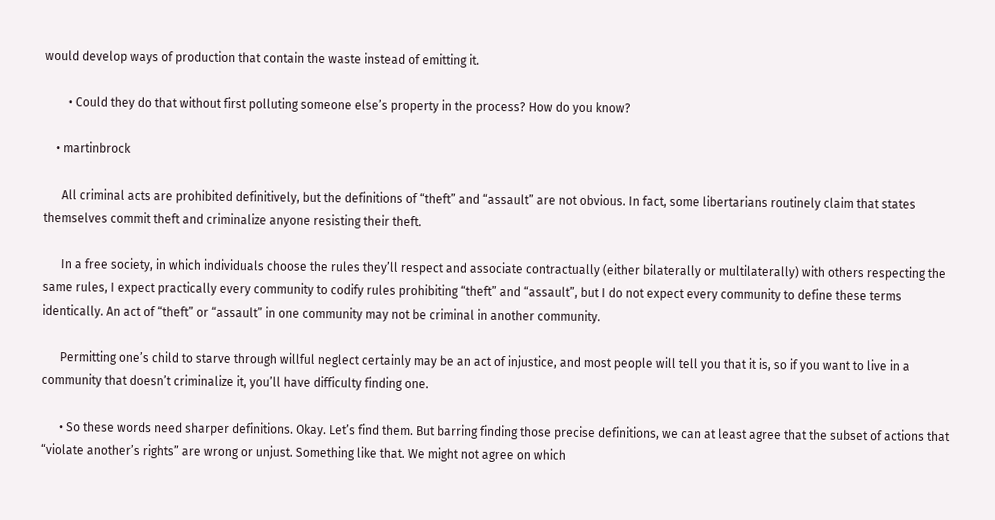would develop ways of production that contain the waste instead of emitting it.

        • Could they do that without first polluting someone else’s property in the process? How do you know?

    • martinbrock

      All criminal acts are prohibited definitively, but the definitions of “theft” and “assault” are not obvious. In fact, some libertarians routinely claim that states themselves commit theft and criminalize anyone resisting their theft.

      In a free society, in which individuals choose the rules they’ll respect and associate contractually (either bilaterally or multilaterally) with others respecting the same rules, I expect practically every community to codify rules prohibiting “theft” and “assault”, but I do not expect every community to define these terms identically. An act of “theft” or “assault” in one community may not be criminal in another community.

      Permitting one’s child to starve through willful neglect certainly may be an act of injustice, and most people will tell you that it is, so if you want to live in a community that doesn’t criminalize it, you’ll have difficulty finding one.

      • So these words need sharper definitions. Okay. Let’s find them. But barring finding those precise definitions, we can at least agree that the subset of actions that “violate another’s rights” are wrong or unjust. Something like that. We might not agree on which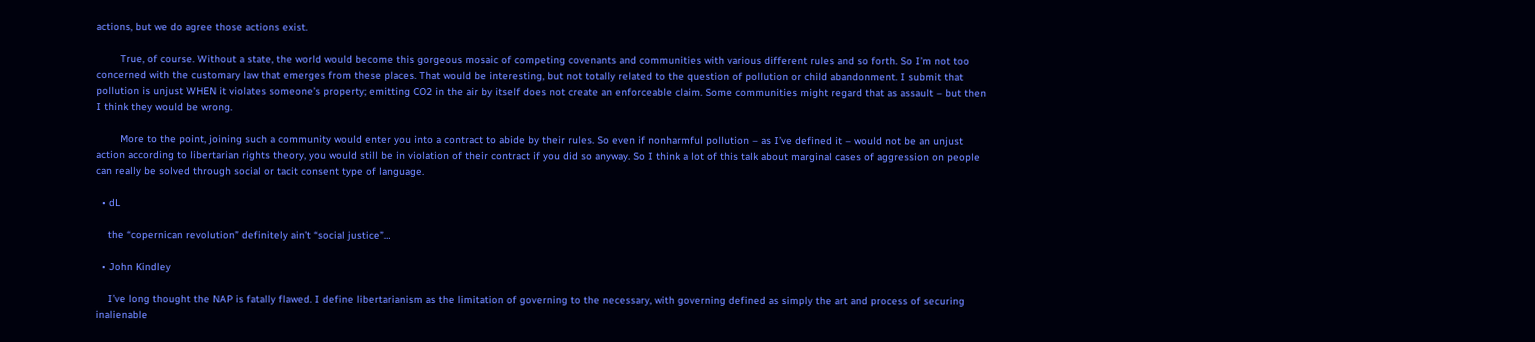actions, but we do agree those actions exist.

        True, of course. Without a state, the world would become this gorgeous mosaic of competing covenants and communities with various different rules and so forth. So I’m not too concerned with the customary law that emerges from these places. That would be interesting, but not totally related to the question of pollution or child abandonment. I submit that pollution is unjust WHEN it violates someone’s property; emitting CO2 in the air by itself does not create an enforceable claim. Some communities might regard that as assault – but then I think they would be wrong.

        More to the point, joining such a community would enter you into a contract to abide by their rules. So even if nonharmful pollution – as I’ve defined it – would not be an unjust action according to libertarian rights theory, you would still be in violation of their contract if you did so anyway. So I think a lot of this talk about marginal cases of aggression on people can really be solved through social or tacit consent type of language.

  • dL

    the “copernican revolution” definitely ain’t “social justice”…

  • John Kindley

    I’ve long thought the NAP is fatally flawed. I define libertarianism as the limitation of governing to the necessary, with governing defined as simply the art and process of securing inalienable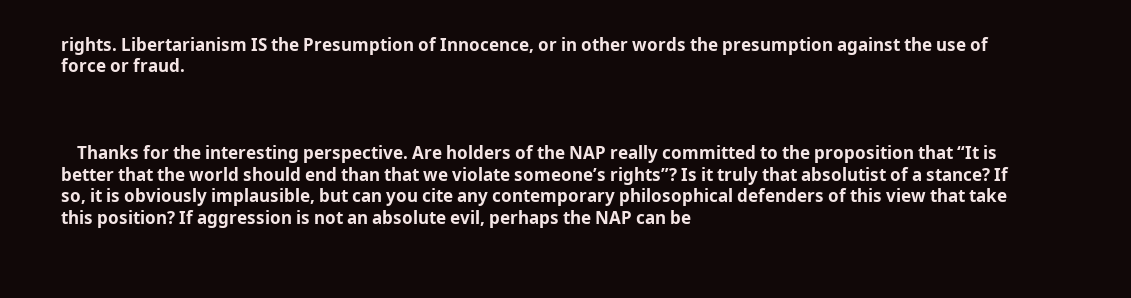rights. Libertarianism IS the Presumption of Innocence, or in other words the presumption against the use of force or fraud.



    Thanks for the interesting perspective. Are holders of the NAP really committed to the proposition that “It is better that the world should end than that we violate someone’s rights”? Is it truly that absolutist of a stance? If so, it is obviously implausible, but can you cite any contemporary philosophical defenders of this view that take this position? If aggression is not an absolute evil, perhaps the NAP can be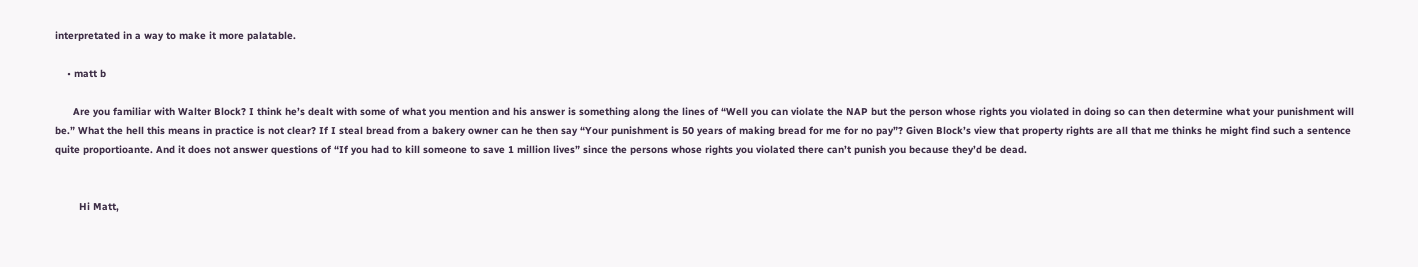interpretated in a way to make it more palatable.

    • matt b

      Are you familiar with Walter Block? I think he’s dealt with some of what you mention and his answer is something along the lines of “Well you can violate the NAP but the person whose rights you violated in doing so can then determine what your punishment will be.” What the hell this means in practice is not clear? If I steal bread from a bakery owner can he then say “Your punishment is 50 years of making bread for me for no pay”? Given Block’s view that property rights are all that me thinks he might find such a sentence quite proportioante. And it does not answer questions of “If you had to kill someone to save 1 million lives” since the persons whose rights you violated there can’t punish you because they’d be dead.


        Hi Matt,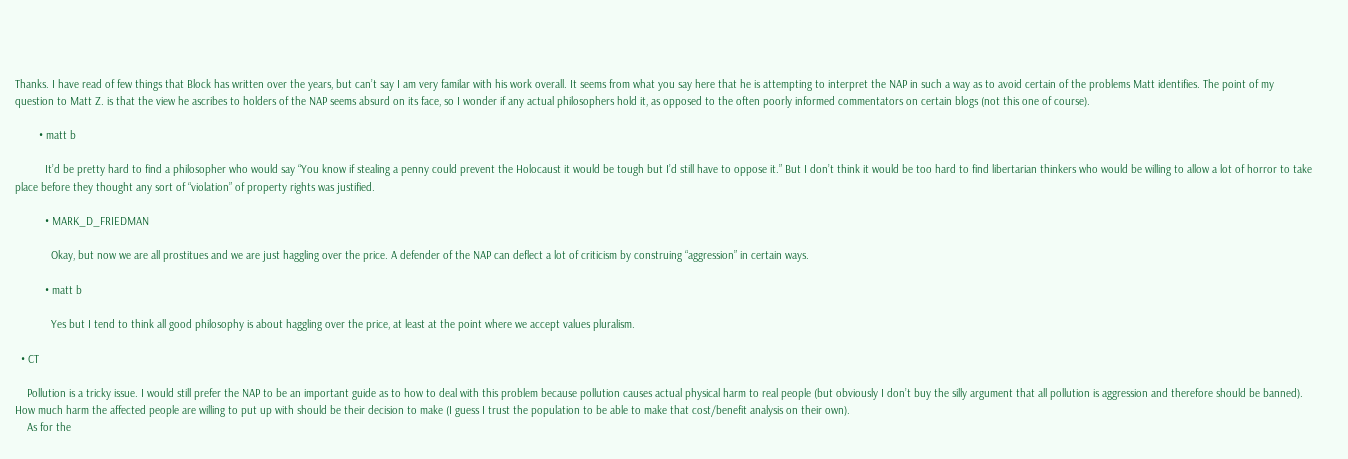Thanks. I have read of few things that Block has written over the years, but can’t say I am very familar with his work overall. It seems from what you say here that he is attempting to interpret the NAP in such a way as to avoid certain of the problems Matt identifies. The point of my question to Matt Z. is that the view he ascribes to holders of the NAP seems absurd on its face, so I wonder if any actual philosophers hold it, as opposed to the often poorly informed commentators on certain blogs (not this one of course).

        • matt b

          It’d be pretty hard to find a philosopher who would say “You know if stealing a penny could prevent the Holocaust it would be tough but I’d still have to oppose it.” But I don’t think it would be too hard to find libertarian thinkers who would be willing to allow a lot of horror to take place before they thought any sort of “violation” of property rights was justified.

          • MARK_D_FRIEDMAN

            Okay, but now we are all prostitues and we are just haggling over the price. A defender of the NAP can deflect a lot of criticism by construing “aggression” in certain ways.

          • matt b

            Yes but I tend to think all good philosophy is about haggling over the price, at least at the point where we accept values pluralism.

  • CT

    Pollution is a tricky issue. I would still prefer the NAP to be an important guide as to how to deal with this problem because pollution causes actual physical harm to real people (but obviously I don’t buy the silly argument that all pollution is aggression and therefore should be banned). How much harm the affected people are willing to put up with should be their decision to make (I guess I trust the population to be able to make that cost/benefit analysis on their own).
    As for the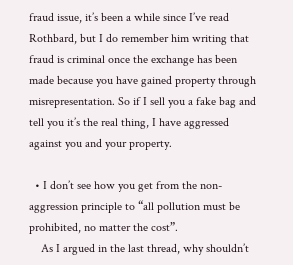fraud issue, it’s been a while since I’ve read Rothbard, but I do remember him writing that fraud is criminal once the exchange has been made because you have gained property through misrepresentation. So if I sell you a fake bag and tell you it’s the real thing, I have aggressed against you and your property.

  • I don’t see how you get from the non-aggression principle to “all pollution must be prohibited, no matter the cost”.
    As I argued in the last thread, why shouldn’t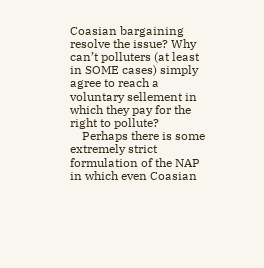Coasian bargaining resolve the issue? Why can’t polluters (at least in SOME cases) simply agree to reach a voluntary sellement in which they pay for the right to pollute?
    Perhaps there is some extremely strict formulation of the NAP in which even Coasian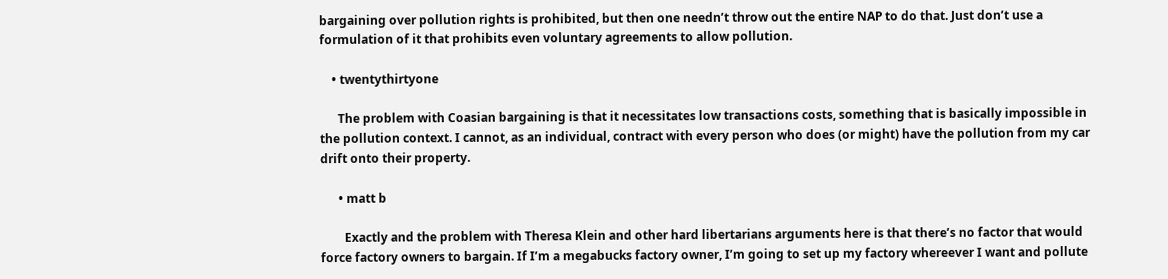bargaining over pollution rights is prohibited, but then one needn’t throw out the entire NAP to do that. Just don’t use a formulation of it that prohibits even voluntary agreements to allow pollution.

    • twentythirtyone

      The problem with Coasian bargaining is that it necessitates low transactions costs, something that is basically impossible in the pollution context. I cannot, as an individual, contract with every person who does (or might) have the pollution from my car drift onto their property.

      • matt b

        Exactly and the problem with Theresa Klein and other hard libertarians arguments here is that there’s no factor that would force factory owners to bargain. If I’m a megabucks factory owner, I’m going to set up my factory whereever I want and pollute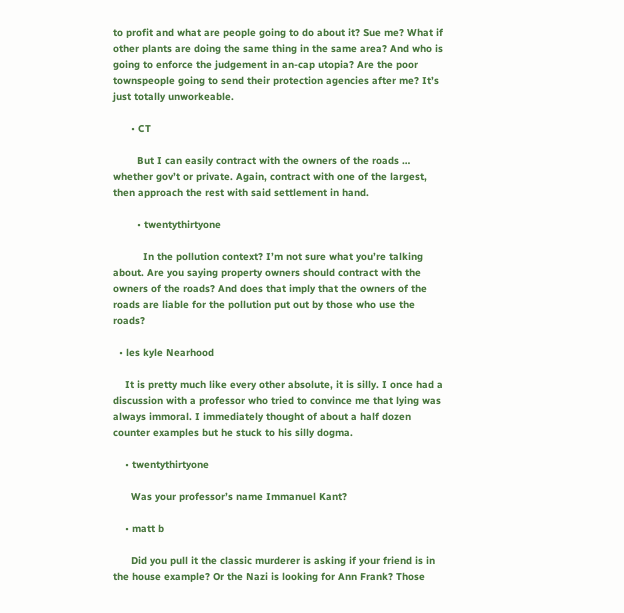to profit and what are people going to do about it? Sue me? What if other plants are doing the same thing in the same area? And who is going to enforce the judgement in an-cap utopia? Are the poor townspeople going to send their protection agencies after me? It’s just totally unworkeable.

      • CT

        But I can easily contract with the owners of the roads … whether gov’t or private. Again, contract with one of the largest, then approach the rest with said settlement in hand.

        • twentythirtyone

          In the pollution context? I’m not sure what you’re talking about. Are you saying property owners should contract with the owners of the roads? And does that imply that the owners of the roads are liable for the pollution put out by those who use the roads?

  • les kyle Nearhood

    It is pretty much like every other absolute, it is silly. I once had a discussion with a professor who tried to convince me that lying was always immoral. I immediately thought of about a half dozen counter examples but he stuck to his silly dogma.

    • twentythirtyone

      Was your professor’s name Immanuel Kant?

    • matt b

      Did you pull it the classic murderer is asking if your friend is in the house example? Or the Nazi is looking for Ann Frank? Those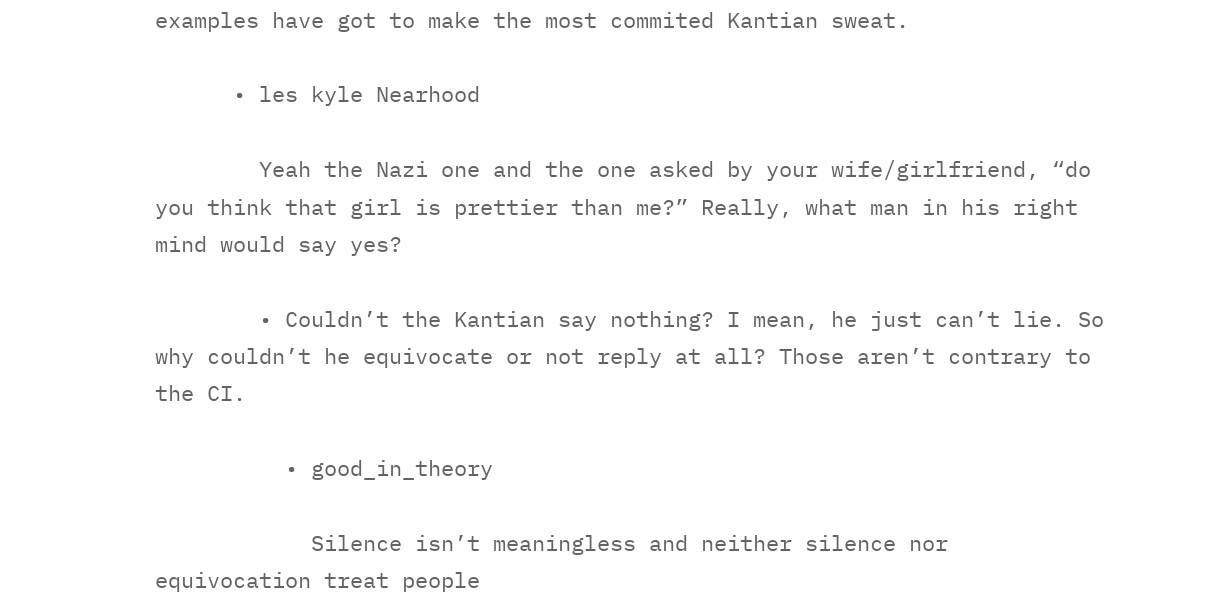examples have got to make the most commited Kantian sweat.

      • les kyle Nearhood

        Yeah the Nazi one and the one asked by your wife/girlfriend, “do you think that girl is prettier than me?” Really, what man in his right mind would say yes?

        • Couldn’t the Kantian say nothing? I mean, he just can’t lie. So why couldn’t he equivocate or not reply at all? Those aren’t contrary to the CI.

          • good_in_theory

            Silence isn’t meaningless and neither silence nor equivocation treat people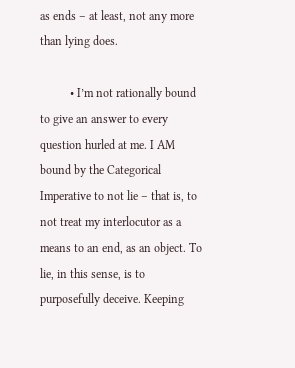as ends – at least, not any more than lying does.

          • I’m not rationally bound to give an answer to every question hurled at me. I AM bound by the Categorical Imperative to not lie – that is, to not treat my interlocutor as a means to an end, as an object. To lie, in this sense, is to purposefully deceive. Keeping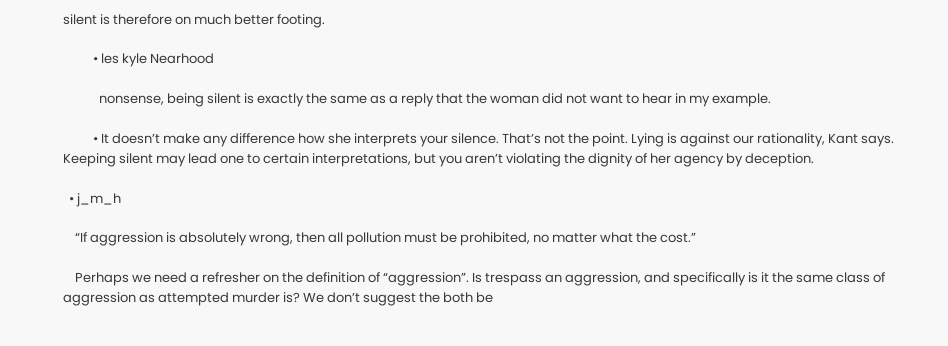silent is therefore on much better footing.

          • les kyle Nearhood

            nonsense, being silent is exactly the same as a reply that the woman did not want to hear in my example.

          • It doesn’t make any difference how she interprets your silence. That’s not the point. Lying is against our rationality, Kant says. Keeping silent may lead one to certain interpretations, but you aren’t violating the dignity of her agency by deception.

  • j_m_h

    “If aggression is absolutely wrong, then all pollution must be prohibited, no matter what the cost.”

    Perhaps we need a refresher on the definition of “aggression”. Is trespass an aggression, and specifically is it the same class of aggression as attempted murder is? We don’t suggest the both be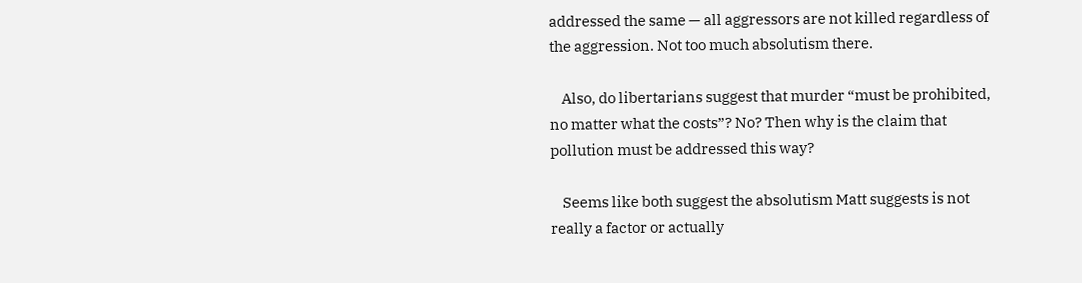addressed the same — all aggressors are not killed regardless of the aggression. Not too much absolutism there.

    Also, do libertarians suggest that murder “must be prohibited, no matter what the costs”? No? Then why is the claim that pollution must be addressed this way?

    Seems like both suggest the absolutism Matt suggests is not really a factor or actually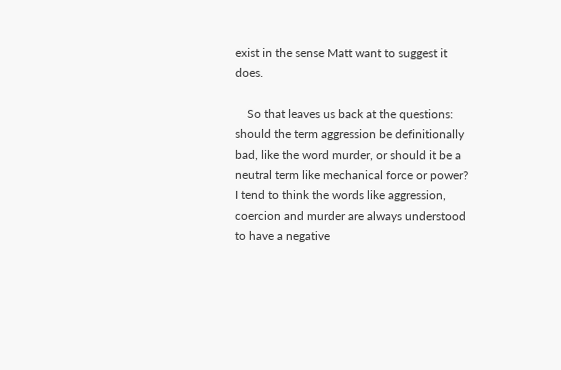exist in the sense Matt want to suggest it does.

    So that leaves us back at the questions: should the term aggression be definitionally bad, like the word murder, or should it be a neutral term like mechanical force or power? I tend to think the words like aggression, coercion and murder are always understood to have a negative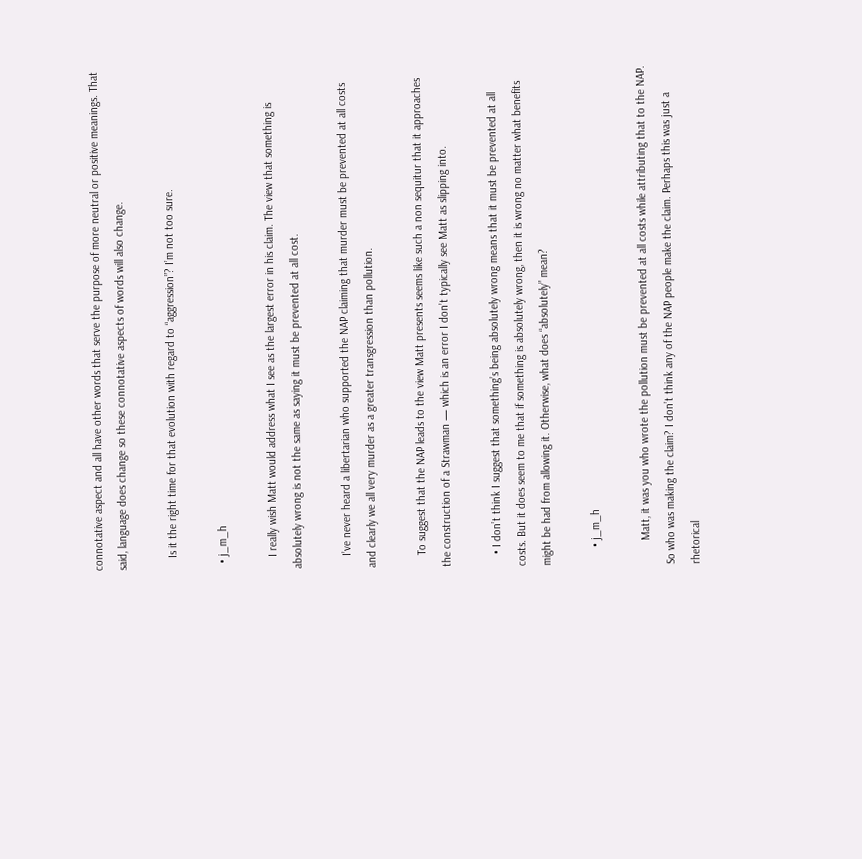connotative aspect and all have other words that serve the purpose of more neutral or positive meanings. That said, language does change so these connotative aspects of words will also change.

    Is it the right time for that evolution with regard to “aggression”? I’m not too sure.

  • j_m_h

    I really wish Matt would address what I see as the largest error in his claim. The view that something is absolutely wrong is not the same as saying it must be prevented at all cost.

    I’ve never heard a libertarian who supported the NAP claiming that murder must be prevented at all costs and clearly we all very murder as a greater transgression than pollution.

    To suggest that the NAP leads to the view Matt presents seems like such a non sequitur that it approaches the construction of a Strawman — which is an error I don’t typically see Matt as slipping into.

    • I don’t think I suggest that something’s being absolutely wrong means that it must be prevented at all costs. But it does seem to me that if something is absolutely wrong, then it is wrong no matter what benefits might be had from allowing it. Otherwise, what does “absolutely” mean?

      • j_m_h

        Matt, it was you who wrote the pollution must be prevented at all costs while attributing that to the NAP. So who was making the claim? I don’t think any of the NAP people make the claim. Perhaps this was just a rhetorical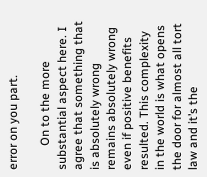error on you part.

        On to the more substantial aspect here. I agree that something that is absolutely wrong remains absolutely wrong even if positive benefits resulted. This complexity in the world is what opens the door for almost all tort law and it’s the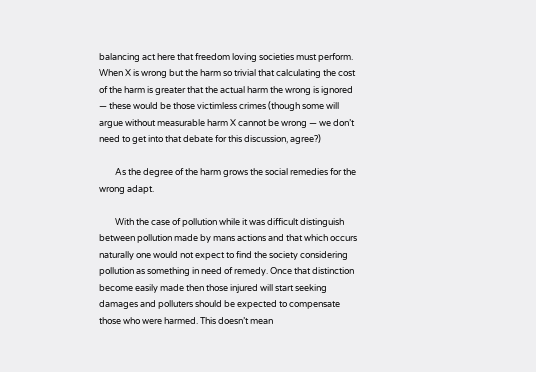balancing act here that freedom loving societies must perform. When X is wrong but the harm so trivial that calculating the cost of the harm is greater that the actual harm the wrong is ignored — these would be those victimless crimes (though some will argue without measurable harm X cannot be wrong — we don’t need to get into that debate for this discussion, agree?)

        As the degree of the harm grows the social remedies for the wrong adapt.

        With the case of pollution while it was difficult distinguish between pollution made by mans actions and that which occurs naturally one would not expect to find the society considering pollution as something in need of remedy. Once that distinction become easily made then those injured will start seeking damages and polluters should be expected to compensate those who were harmed. This doesn’t mean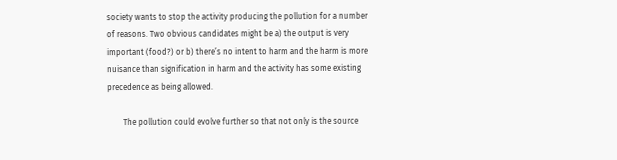society wants to stop the activity producing the pollution for a number of reasons. Two obvious candidates might be a) the output is very important (food?) or b) there’s no intent to harm and the harm is more nuisance than signification in harm and the activity has some existing precedence as being allowed.

        The pollution could evolve further so that not only is the source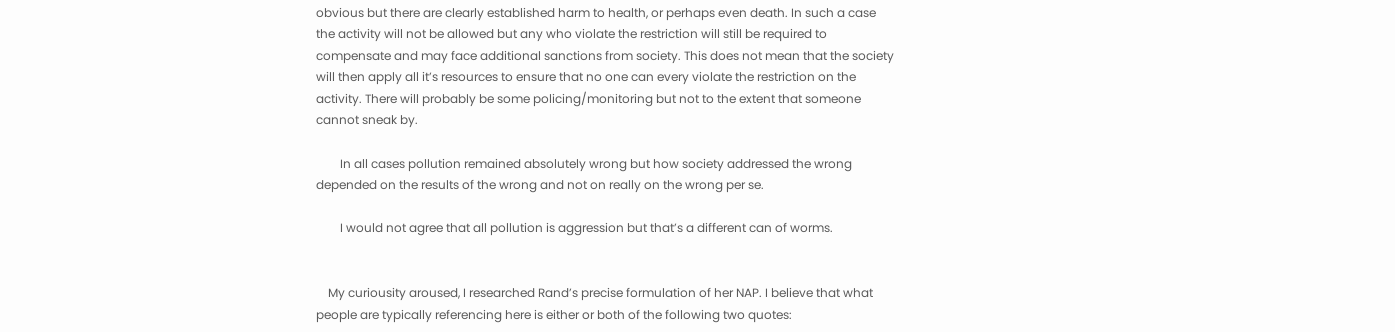obvious but there are clearly established harm to health, or perhaps even death. In such a case the activity will not be allowed but any who violate the restriction will still be required to compensate and may face additional sanctions from society. This does not mean that the society will then apply all it’s resources to ensure that no one can every violate the restriction on the activity. There will probably be some policing/monitoring but not to the extent that someone cannot sneak by.

        In all cases pollution remained absolutely wrong but how society addressed the wrong depended on the results of the wrong and not on really on the wrong per se.

        I would not agree that all pollution is aggression but that’s a different can of worms.


    My curiousity aroused, I researched Rand’s precise formulation of her NAP. I believe that what people are typically referencing here is either or both of the following two quotes: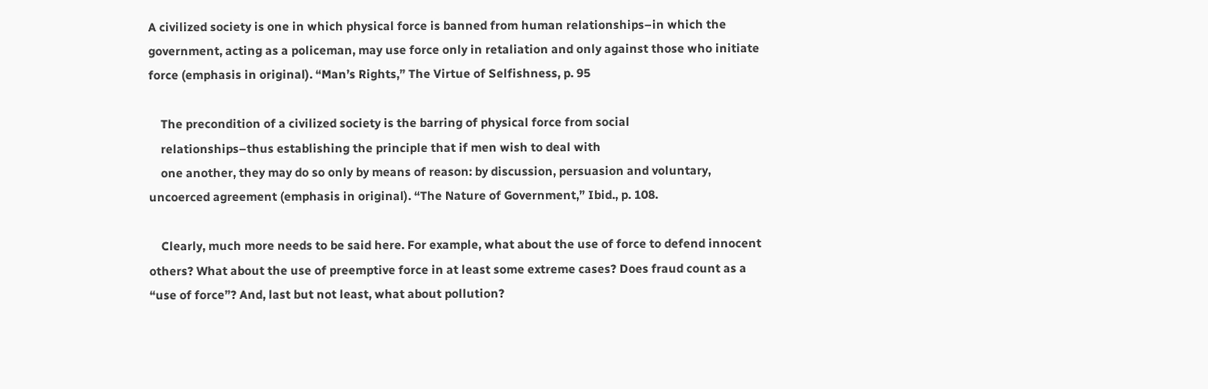A civilized society is one in which physical force is banned from human relationships–in which the government, acting as a policeman, may use force only in retaliation and only against those who initiate force (emphasis in original). “Man’s Rights,” The Virtue of Selfishness, p. 95

    The precondition of a civilized society is the barring of physical force from social
    relationships–thus establishing the principle that if men wish to deal with
    one another, they may do so only by means of reason: by discussion, persuasion and voluntary, uncoerced agreement (emphasis in original). “The Nature of Government,” Ibid., p. 108.

    Clearly, much more needs to be said here. For example, what about the use of force to defend innocent others? What about the use of preemptive force in at least some extreme cases? Does fraud count as a “use of force”? And, last but not least, what about pollution?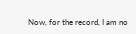Now, for the record, I am no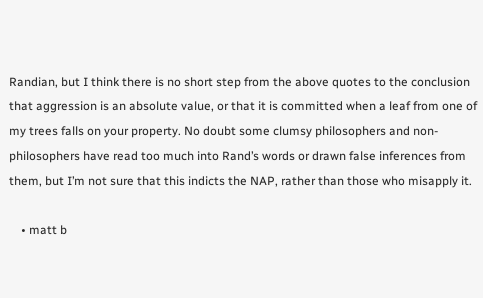Randian, but I think there is no short step from the above quotes to the conclusion that aggression is an absolute value, or that it is committed when a leaf from one of my trees falls on your property. No doubt some clumsy philosophers and non-philosophers have read too much into Rand’s words or drawn false inferences from them, but I’m not sure that this indicts the NAP, rather than those who misapply it.

    • matt b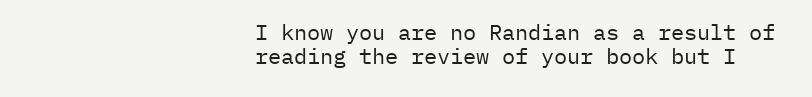I know you are no Randian as a result of reading the review of your book but I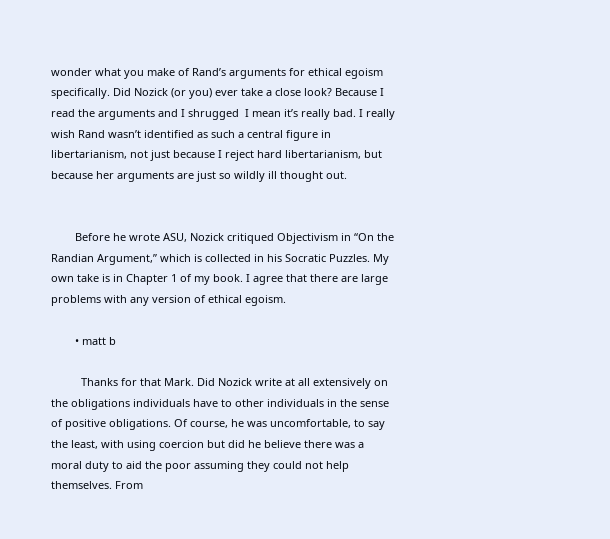wonder what you make of Rand’s arguments for ethical egoism specifically. Did Nozick (or you) ever take a close look? Because I read the arguments and I shrugged  I mean it’s really bad. I really wish Rand wasn’t identified as such a central figure in libertarianism, not just because I reject hard libertarianism, but because her arguments are just so wildly ill thought out.


        Before he wrote ASU, Nozick critiqued Objectivism in “On the Randian Argument,” which is collected in his Socratic Puzzles. My own take is in Chapter 1 of my book. I agree that there are large problems with any version of ethical egoism.

        • matt b

          Thanks for that Mark. Did Nozick write at all extensively on the obligations individuals have to other individuals in the sense of positive obligations. Of course, he was uncomfortable, to say the least, with using coercion but did he believe there was a moral duty to aid the poor assuming they could not help themselves. From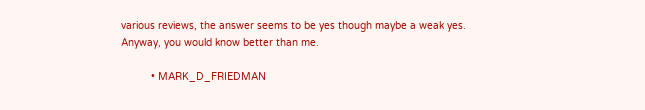various reviews, the answer seems to be yes though maybe a weak yes. Anyway, you would know better than me.

          • MARK_D_FRIEDMAN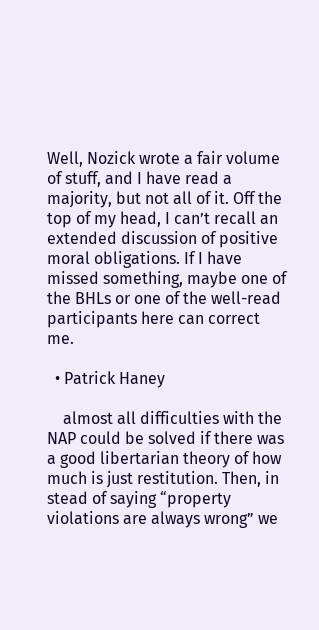Well, Nozick wrote a fair volume of stuff, and I have read a majority, but not all of it. Off the top of my head, I can’t recall an extended discussion of positive moral obligations. If I have missed something, maybe one of the BHLs or one of the well-read participants here can correct me.

  • Patrick Haney

    almost all difficulties with the NAP could be solved if there was a good libertarian theory of how much is just restitution. Then, in stead of saying “property violations are always wrong” we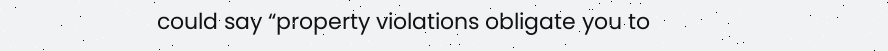could say “property violations obligate you to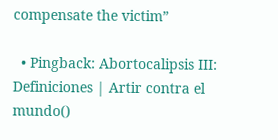compensate the victim”

  • Pingback: Abortocalipsis III: Definiciones | Artir contra el mundo()